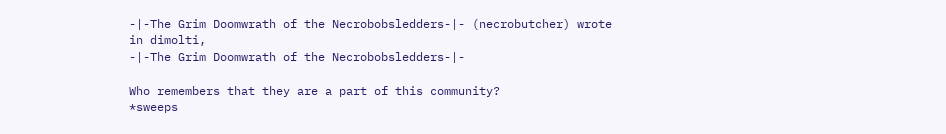-|-The Grim Doomwrath of the Necrobobsledders-|- (necrobutcher) wrote in dimolti,
-|-The Grim Doomwrath of the Necrobobsledders-|-

Who remembers that they are a part of this community?
*sweeps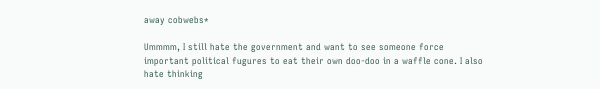away cobwebs*

Ummmm, I still hate the government and want to see someone force important political fugures to eat their own doo-doo in a waffle cone. I also hate thinking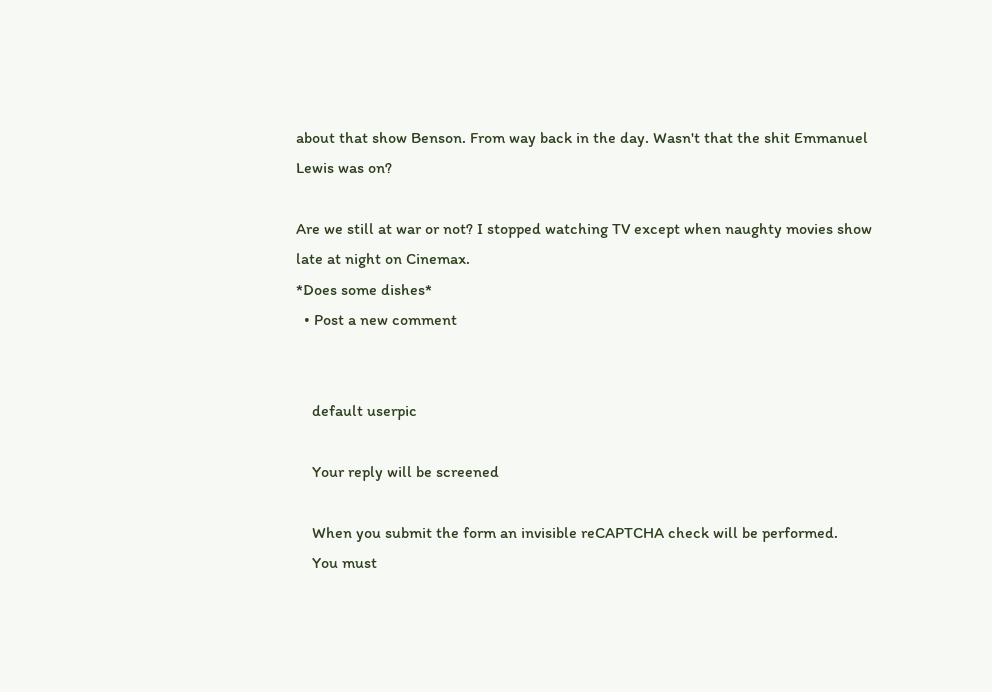about that show Benson. From way back in the day. Wasn't that the shit Emmanuel Lewis was on?

Are we still at war or not? I stopped watching TV except when naughty movies show late at night on Cinemax.
*Does some dishes*
  • Post a new comment


    default userpic

    Your reply will be screened

    When you submit the form an invisible reCAPTCHA check will be performed.
    You must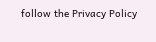follow the Privacy Policy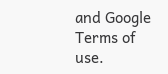and Google Terms of use.